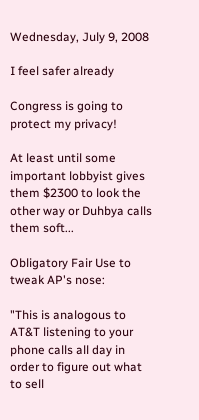Wednesday, July 9, 2008

I feel safer already

Congress is going to protect my privacy!

At least until some important lobbyist gives them $2300 to look the other way or Duhbya calls them soft...

Obligatory Fair Use to tweak AP's nose:

"This is analogous to AT&T listening to your phone calls all day in order to figure out what to sell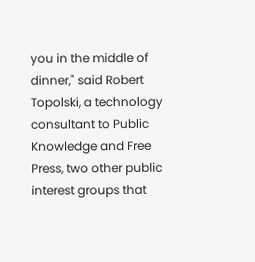you in the middle of dinner," said Robert Topolski, a technology consultant to Public Knowledge and Free Press, two other public interest groups that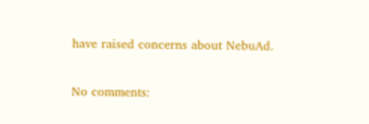have raised concerns about NebuAd.

No comments: